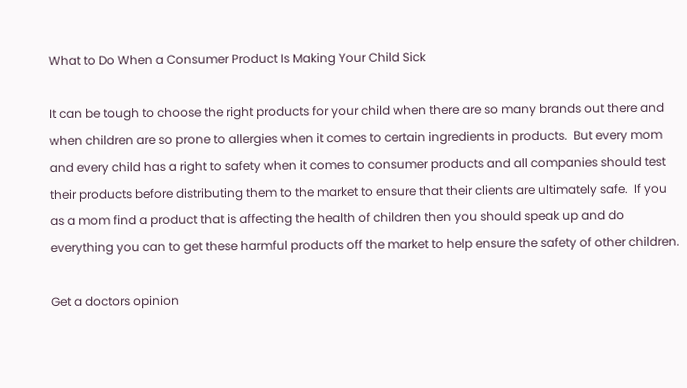What to Do When a Consumer Product Is Making Your Child Sick

It can be tough to choose the right products for your child when there are so many brands out there and when children are so prone to allergies when it comes to certain ingredients in products.  But every mom and every child has a right to safety when it comes to consumer products and all companies should test their products before distributing them to the market to ensure that their clients are ultimately safe.  If you as a mom find a product that is affecting the health of children then you should speak up and do everything you can to get these harmful products off the market to help ensure the safety of other children.

Get a doctors opinion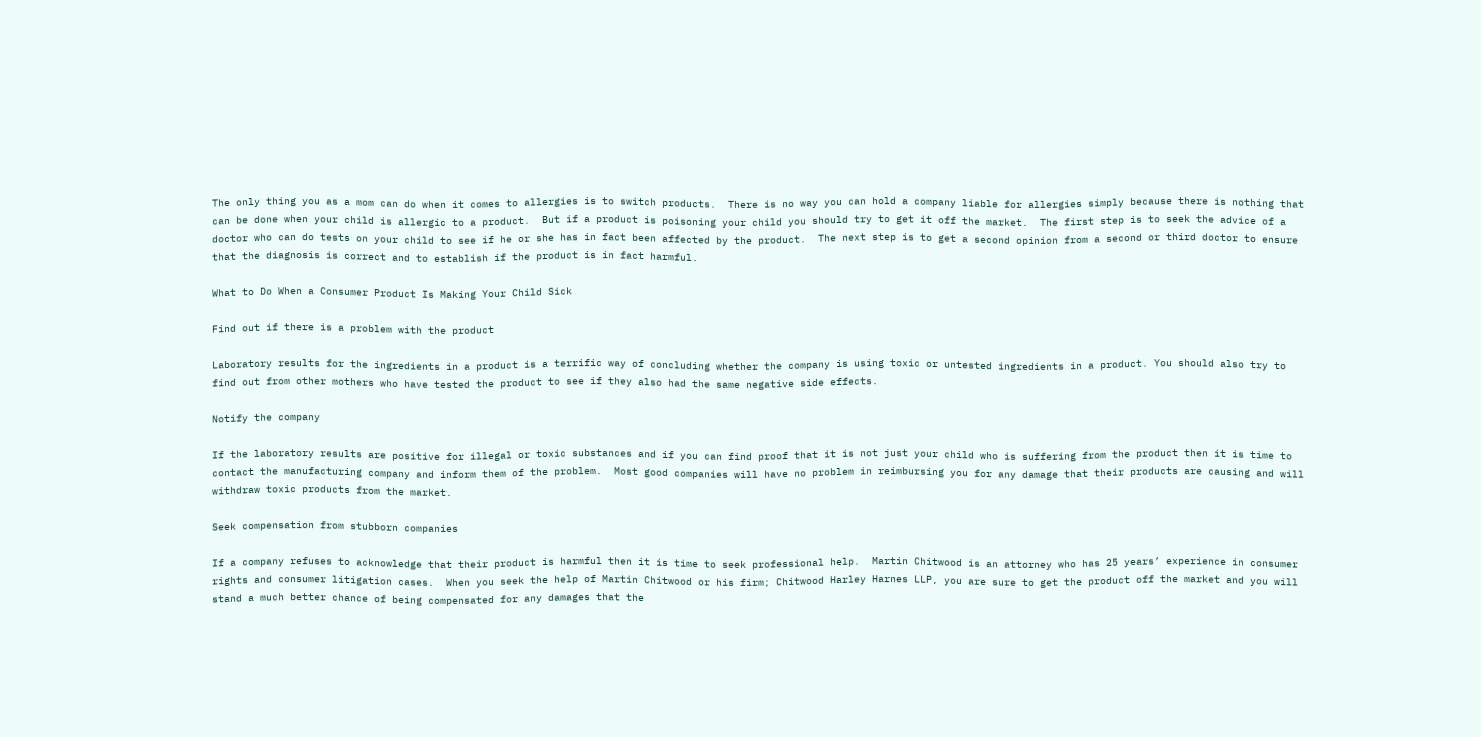The only thing you as a mom can do when it comes to allergies is to switch products.  There is no way you can hold a company liable for allergies simply because there is nothing that can be done when your child is allergic to a product.  But if a product is poisoning your child you should try to get it off the market.  The first step is to seek the advice of a doctor who can do tests on your child to see if he or she has in fact been affected by the product.  The next step is to get a second opinion from a second or third doctor to ensure that the diagnosis is correct and to establish if the product is in fact harmful.

What to Do When a Consumer Product Is Making Your Child Sick

Find out if there is a problem with the product

Laboratory results for the ingredients in a product is a terrific way of concluding whether the company is using toxic or untested ingredients in a product. You should also try to find out from other mothers who have tested the product to see if they also had the same negative side effects.

Notify the company

If the laboratory results are positive for illegal or toxic substances and if you can find proof that it is not just your child who is suffering from the product then it is time to contact the manufacturing company and inform them of the problem.  Most good companies will have no problem in reimbursing you for any damage that their products are causing and will withdraw toxic products from the market.

Seek compensation from stubborn companies

If a company refuses to acknowledge that their product is harmful then it is time to seek professional help.  Martin Chitwood is an attorney who has 25 years’ experience in consumer rights and consumer litigation cases.  When you seek the help of Martin Chitwood or his firm; Chitwood Harley Harnes LLP, you are sure to get the product off the market and you will stand a much better chance of being compensated for any damages that the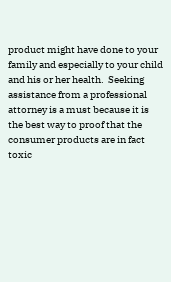product might have done to your family and especially to your child and his or her health.  Seeking assistance from a professional attorney is a must because it is the best way to proof that the consumer products are in fact toxic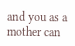and you as a mother can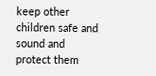keep other children safe and sound and protect them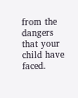from the dangers that your child have faced.